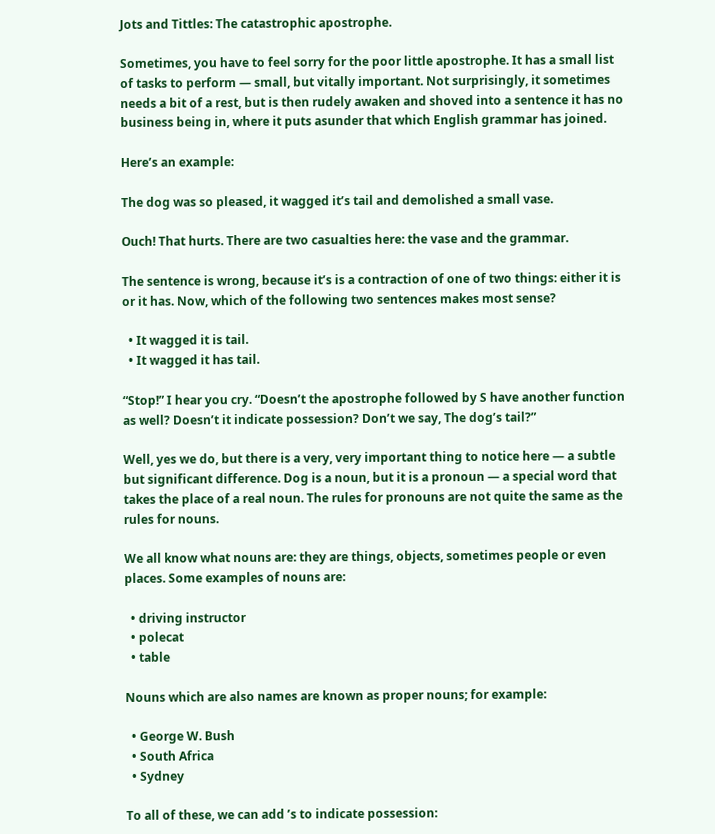Jots and Tittles: The catastrophic apostrophe.

Sometimes, you have to feel sorry for the poor little apostrophe. It has a small list of tasks to perform — small, but vitally important. Not surprisingly, it sometimes needs a bit of a rest, but is then rudely awaken and shoved into a sentence it has no business being in, where it puts asunder that which English grammar has joined.

Here’s an example:

The dog was so pleased, it wagged it’s tail and demolished a small vase.

Ouch! That hurts. There are two casualties here: the vase and the grammar.

The sentence is wrong, because it’s is a contraction of one of two things: either it is or it has. Now, which of the following two sentences makes most sense?

  • It wagged it is tail.
  • It wagged it has tail.

“Stop!” I hear you cry. “Doesn’t the apostrophe followed by S have another function as well? Doesn’t it indicate possession? Don’t we say, The dog’s tail?”

Well, yes we do, but there is a very, very important thing to notice here — a subtle but significant difference. Dog is a noun, but it is a pronoun — a special word that takes the place of a real noun. The rules for pronouns are not quite the same as the rules for nouns.

We all know what nouns are: they are things, objects, sometimes people or even places. Some examples of nouns are:

  • driving instructor
  • polecat
  • table

Nouns which are also names are known as proper nouns; for example:

  • George W. Bush
  • South Africa
  • Sydney

To all of these, we can add ’s to indicate possession: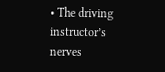• The driving instructor’s nerves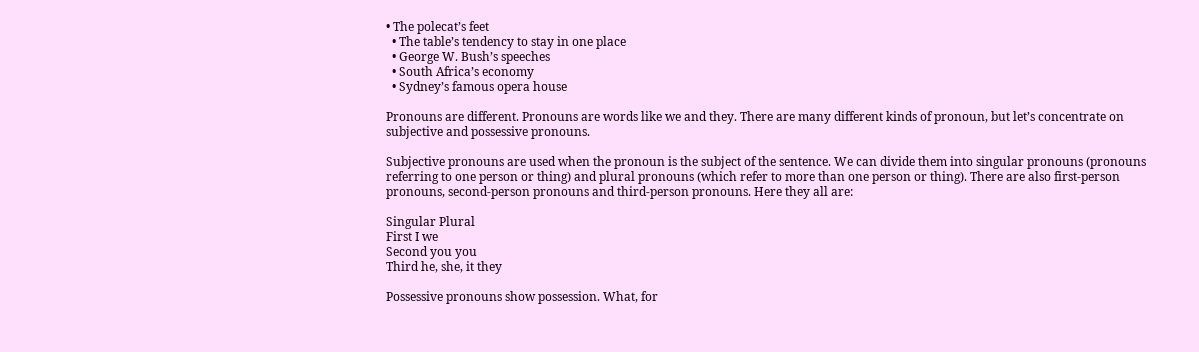• The polecat’s feet
  • The table’s tendency to stay in one place
  • George W. Bush’s speeches
  • South Africa’s economy
  • Sydney’s famous opera house

Pronouns are different. Pronouns are words like we and they. There are many different kinds of pronoun, but let’s concentrate on subjective and possessive pronouns.

Subjective pronouns are used when the pronoun is the subject of the sentence. We can divide them into singular pronouns (pronouns referring to one person or thing) and plural pronouns (which refer to more than one person or thing). There are also first-person pronouns, second-person pronouns and third-person pronouns. Here they all are:

Singular Plural
First I we
Second you you
Third he, she, it they

Possessive pronouns show possession. What, for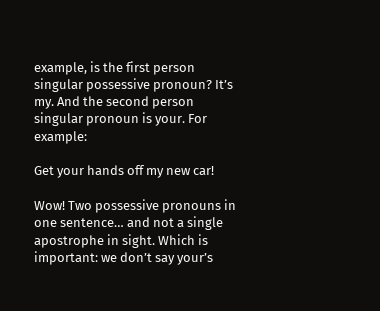example, is the first person singular possessive pronoun? It’s my. And the second person singular pronoun is your. For example:

Get your hands off my new car!

Wow! Two possessive pronouns in one sentence… and not a single apostrophe in sight. Which is important: we don’t say your’s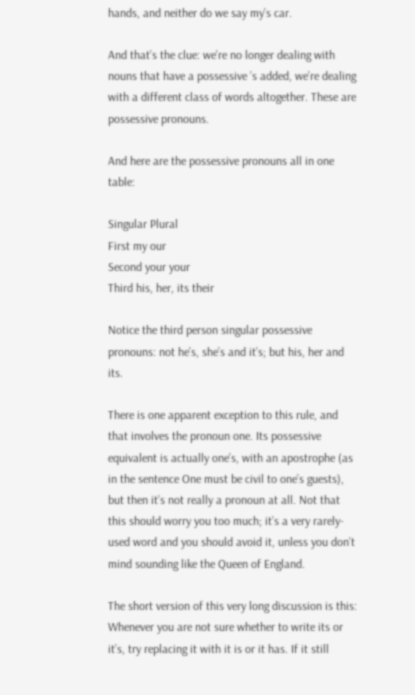hands, and neither do we say my’s car.

And that’s the clue: we’re no longer dealing with nouns that have a possessive ’s added, we’re dealing with a different class of words altogether. These are possessive pronouns.

And here are the possessive pronouns all in one table:

Singular Plural
First my our
Second your your
Third his, her, its their

Notice the third person singular possessive pronouns: not he’s, she’s and it’s; but his, her and its.

There is one apparent exception to this rule, and that involves the pronoun one. Its possessive equivalent is actually one’s, with an apostrophe (as in the sentence One must be civil to one’s guests), but then it’s not really a pronoun at all. Not that this should worry you too much; it’s a very rarely-used word and you should avoid it, unless you don’t mind sounding like the Queen of England.

The short version of this very long discussion is this: Whenever you are not sure whether to write its or it’s, try replacing it with it is or it has. If it still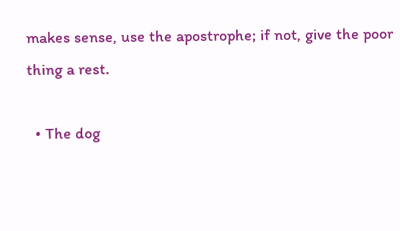makes sense, use the apostrophe; if not, give the poor thing a rest.

  • The dog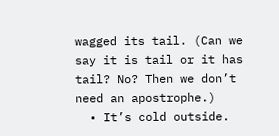wagged its tail. (Can we say it is tail or it has tail? No? Then we don’t need an apostrophe.)
  • It’s cold outside.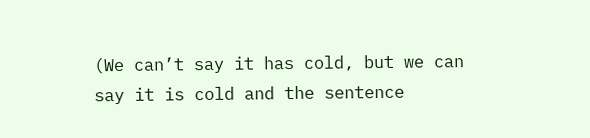(We can’t say it has cold, but we can say it is cold and the sentence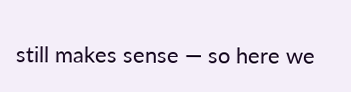still makes sense — so here we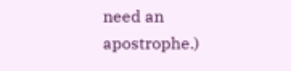need an apostrophe.)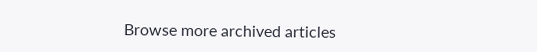Browse more archived articles